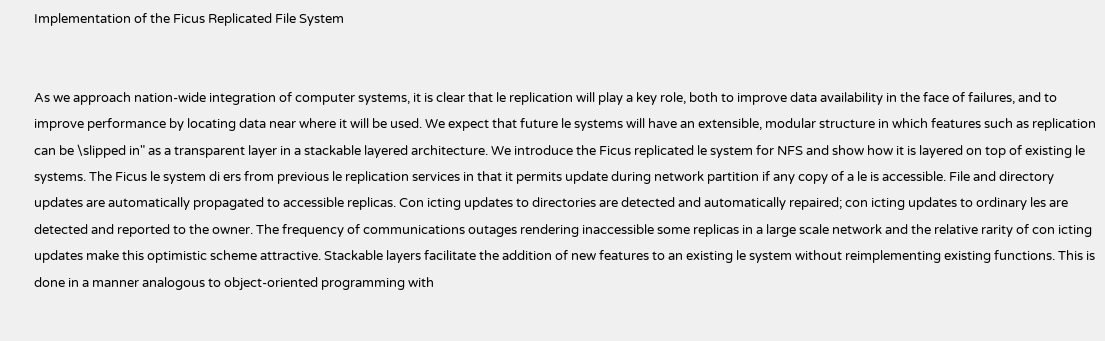Implementation of the Ficus Replicated File System


As we approach nation-wide integration of computer systems, it is clear that le replication will play a key role, both to improve data availability in the face of failures, and to improve performance by locating data near where it will be used. We expect that future le systems will have an extensible, modular structure in which features such as replication can be \slipped in" as a transparent layer in a stackable layered architecture. We introduce the Ficus replicated le system for NFS and show how it is layered on top of existing le systems. The Ficus le system di ers from previous le replication services in that it permits update during network partition if any copy of a le is accessible. File and directory updates are automatically propagated to accessible replicas. Con icting updates to directories are detected and automatically repaired; con icting updates to ordinary les are detected and reported to the owner. The frequency of communications outages rendering inaccessible some replicas in a large scale network and the relative rarity of con icting updates make this optimistic scheme attractive. Stackable layers facilitate the addition of new features to an existing le system without reimplementing existing functions. This is done in a manner analogous to object-oriented programming with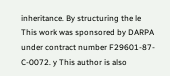inheritance. By structuring the le This work was sponsored by DARPA under contract number F29601-87-C-0072. y This author is also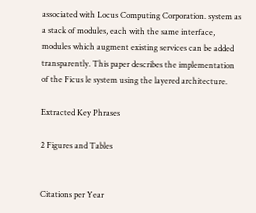associated with Locus Computing Corporation. system as a stack of modules, each with the same interface, modules which augment existing services can be added transparently. This paper describes the implementation of the Ficus le system using the layered architecture.

Extracted Key Phrases

2 Figures and Tables


Citations per Year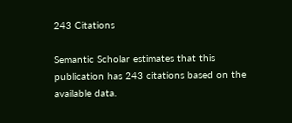243 Citations

Semantic Scholar estimates that this publication has 243 citations based on the available data.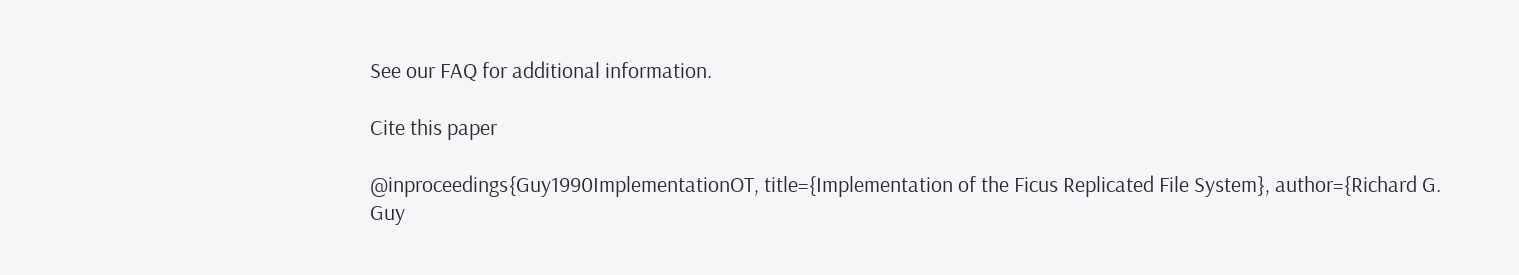See our FAQ for additional information.

Cite this paper

@inproceedings{Guy1990ImplementationOT, title={Implementation of the Ficus Replicated File System}, author={Richard G. Guy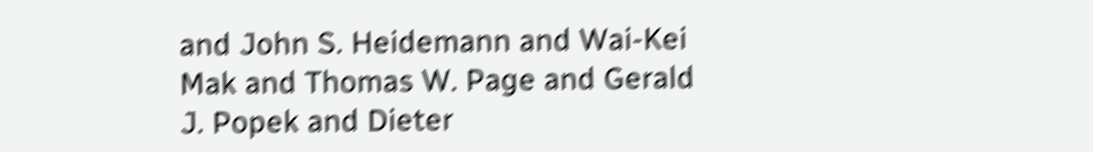and John S. Heidemann and Wai-Kei Mak and Thomas W. Page and Gerald J. Popek and Dieter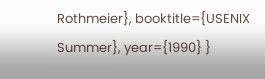Rothmeier}, booktitle={USENIX Summer}, year={1990} }